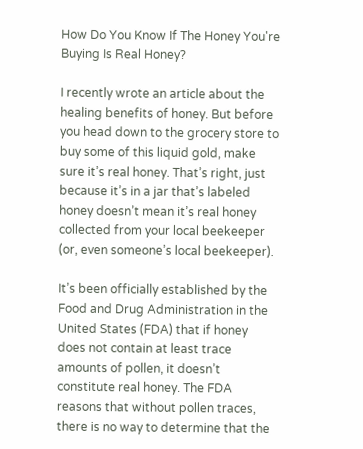How Do You Know If The Honey You're Buying Is Real Honey?

I recently wrote an article about the healing benefits of honey. But before you head down to the grocery store to buy some of this liquid gold, make sure it’s real honey. That’s right, just because it’s in a jar that’s labeled honey doesn’t mean it’s real honey collected from your local beekeeper (or, even someone’s local beekeeper).

It’s been officially established by the Food and Drug Administration in the United States (FDA) that if honey does not contain at least trace amounts of pollen, it doesn’t constitute real honey. The FDA reasons that without pollen traces, there is no way to determine that the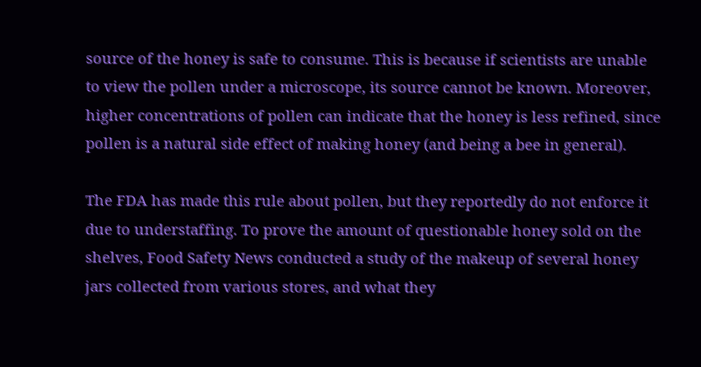source of the honey is safe to consume. This is because if scientists are unable to view the pollen under a microscope, its source cannot be known. Moreover, higher concentrations of pollen can indicate that the honey is less refined, since pollen is a natural side effect of making honey (and being a bee in general).

The FDA has made this rule about pollen, but they reportedly do not enforce it due to understaffing. To prove the amount of questionable honey sold on the shelves, Food Safety News conducted a study of the makeup of several honey jars collected from various stores, and what they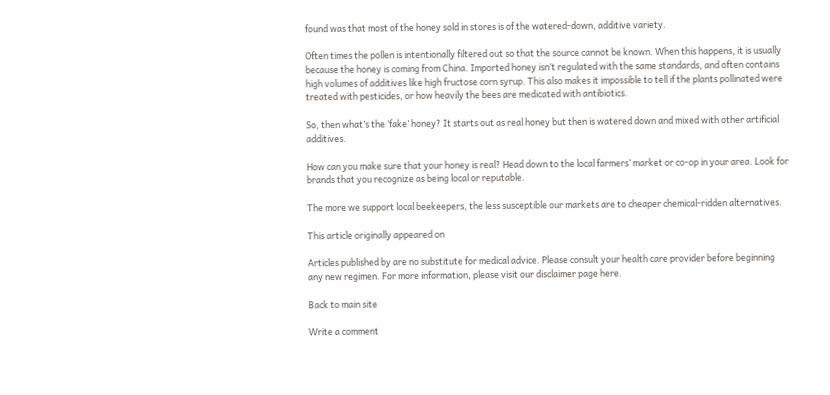found was that most of the honey sold in stores is of the watered-down, additive variety.

Often times the pollen is intentionally filtered out so that the source cannot be known. When this happens, it is usually because the honey is coming from China. Imported honey isn’t regulated with the same standards, and often contains high volumes of additives like high fructose corn syrup. This also makes it impossible to tell if the plants pollinated were treated with pesticides, or how heavily the bees are medicated with antibiotics.

So, then what’s the ‘fake’ honey? It starts out as real honey but then is watered down and mixed with other artificial additives.

How can you make sure that your honey is real? Head down to the local farmers’ market or co-op in your area. Look for brands that you recognize as being local or reputable.

The more we support local beekeepers, the less susceptible our markets are to cheaper chemical-ridden alternatives.

This article originally appeared on

Articles published by are no substitute for medical advice. Please consult your health care provider before beginning any new regimen. For more information, please visit our disclaimer page here.

Back to main site

Write a comment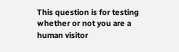This question is for testing whether or not you are a human visitor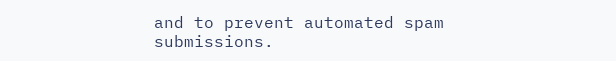and to prevent automated spam submissions.